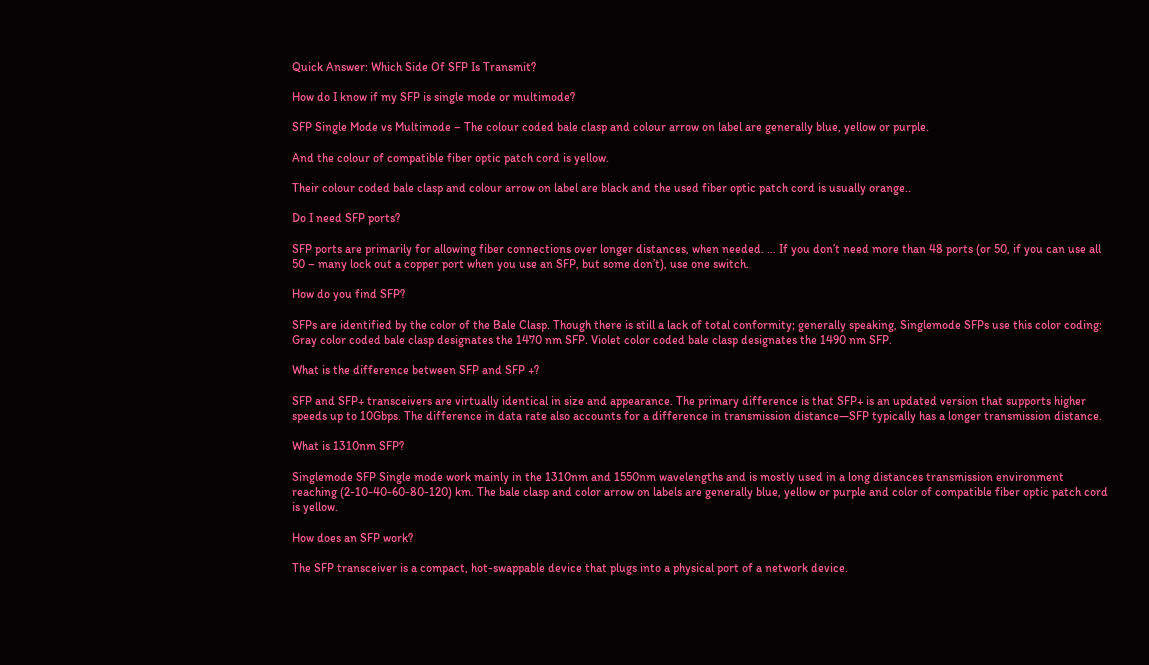Quick Answer: Which Side Of SFP Is Transmit?

How do I know if my SFP is single mode or multimode?

SFP Single Mode vs Multimode – The colour coded bale clasp and colour arrow on label are generally blue, yellow or purple.

And the colour of compatible fiber optic patch cord is yellow.

Their colour coded bale clasp and colour arrow on label are black and the used fiber optic patch cord is usually orange..

Do I need SFP ports?

SFP ports are primarily for allowing fiber connections over longer distances, when needed. … If you don’t need more than 48 ports (or 50, if you can use all 50 – many lock out a copper port when you use an SFP, but some don’t), use one switch.

How do you find SFP?

SFPs are identified by the color of the Bale Clasp. Though there is still a lack of total conformity; generally speaking, Singlemode SFPs use this color coding: Gray color coded bale clasp designates the 1470 nm SFP. Violet color coded bale clasp designates the 1490 nm SFP.

What is the difference between SFP and SFP +?

SFP and SFP+ transceivers are virtually identical in size and appearance. The primary difference is that SFP+ is an updated version that supports higher speeds up to 10Gbps. The difference in data rate also accounts for a difference in transmission distance—SFP typically has a longer transmission distance.

What is 1310nm SFP?

Singlemode SFP Single mode work mainly in the 1310nm and 1550nm wavelengths and is mostly used in a long distances transmission environment reaching (2-10-40-60-80-120) km. The bale clasp and color arrow on labels are generally blue, yellow or purple and color of compatible fiber optic patch cord is yellow.

How does an SFP work?

The SFP transceiver is a compact, hot-swappable device that plugs into a physical port of a network device.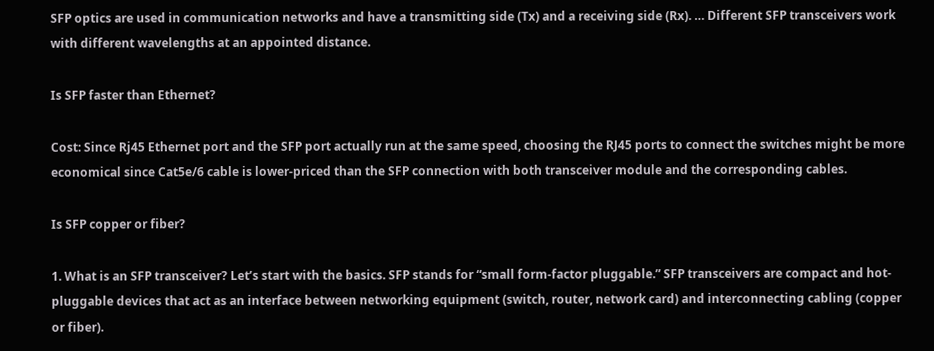SFP optics are used in communication networks and have a transmitting side (Tx) and a receiving side (Rx). … Different SFP transceivers work with different wavelengths at an appointed distance.

Is SFP faster than Ethernet?

Cost: Since Rj45 Ethernet port and the SFP port actually run at the same speed, choosing the RJ45 ports to connect the switches might be more economical since Cat5e/6 cable is lower-priced than the SFP connection with both transceiver module and the corresponding cables.

Is SFP copper or fiber?

1. What is an SFP transceiver? Let’s start with the basics. SFP stands for “small form-factor pluggable.” SFP transceivers are compact and hot-pluggable devices that act as an interface between networking equipment (switch, router, network card) and interconnecting cabling (copper or fiber).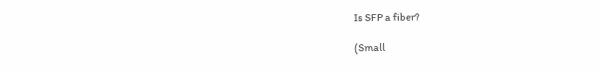Is SFP a fiber?

(Small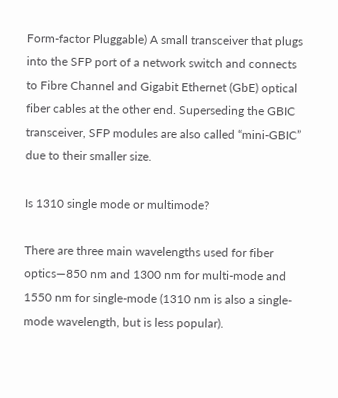Form-factor Pluggable) A small transceiver that plugs into the SFP port of a network switch and connects to Fibre Channel and Gigabit Ethernet (GbE) optical fiber cables at the other end. Superseding the GBIC transceiver, SFP modules are also called “mini-GBIC” due to their smaller size.

Is 1310 single mode or multimode?

There are three main wavelengths used for fiber optics—850 nm and 1300 nm for multi-mode and 1550 nm for single-mode (1310 nm is also a single-mode wavelength, but is less popular).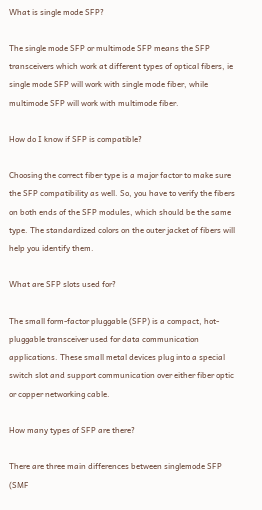What is single mode SFP?

The single mode SFP or multimode SFP means the SFP transceivers which work at different types of optical fibers, ie single mode SFP will work with single mode fiber, while multimode SFP will work with multimode fiber.

How do I know if SFP is compatible?

Choosing the correct fiber type is a major factor to make sure the SFP compatibility as well. So, you have to verify the fibers on both ends of the SFP modules, which should be the same type. The standardized colors on the outer jacket of fibers will help you identify them.

What are SFP slots used for?

The small form-factor pluggable (SFP) is a compact, hot-pluggable transceiver used for data communication applications. These small metal devices plug into a special switch slot and support communication over either fiber optic or copper networking cable.

How many types of SFP are there?

There are three main differences between singlemode SFP (SMF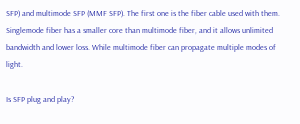SFP) and multimode SFP (MMF SFP). The first one is the fiber cable used with them. Singlemode fiber has a smaller core than multimode fiber, and it allows unlimited bandwidth and lower loss. While multimode fiber can propagate multiple modes of light.

Is SFP plug and play?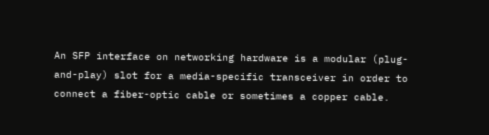An SFP interface on networking hardware is a modular (plug-and-play) slot for a media-specific transceiver in order to connect a fiber-optic cable or sometimes a copper cable.